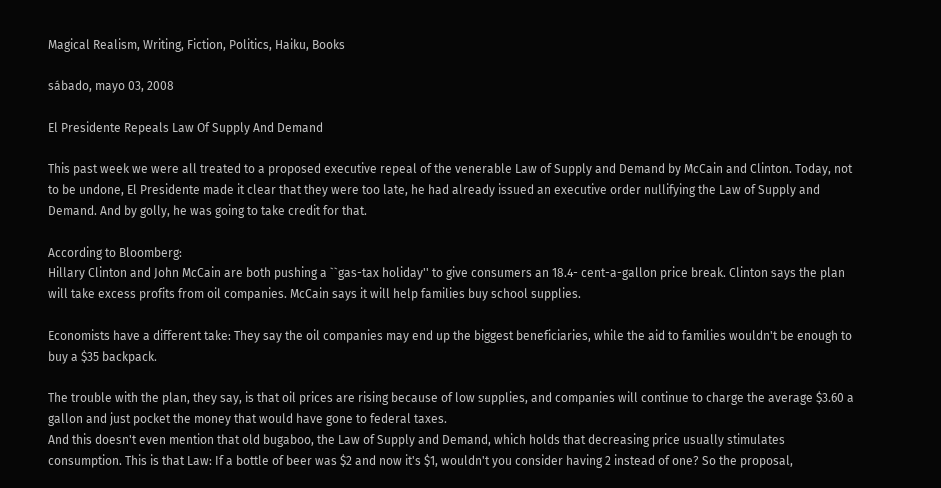Magical Realism, Writing, Fiction, Politics, Haiku, Books

sábado, mayo 03, 2008

El Presidente Repeals Law Of Supply And Demand

This past week we were all treated to a proposed executive repeal of the venerable Law of Supply and Demand by McCain and Clinton. Today, not to be undone, El Presidente made it clear that they were too late, he had already issued an executive order nullifying the Law of Supply and Demand. And by golly, he was going to take credit for that.

According to Bloomberg:
Hillary Clinton and John McCain are both pushing a ``gas-tax holiday'' to give consumers an 18.4- cent-a-gallon price break. Clinton says the plan will take excess profits from oil companies. McCain says it will help families buy school supplies.

Economists have a different take: They say the oil companies may end up the biggest beneficiaries, while the aid to families wouldn't be enough to buy a $35 backpack.

The trouble with the plan, they say, is that oil prices are rising because of low supplies, and companies will continue to charge the average $3.60 a gallon and just pocket the money that would have gone to federal taxes.
And this doesn't even mention that old bugaboo, the Law of Supply and Demand, which holds that decreasing price usually stimulates consumption. This is that Law: If a bottle of beer was $2 and now it's $1, wouldn't you consider having 2 instead of one? So the proposal,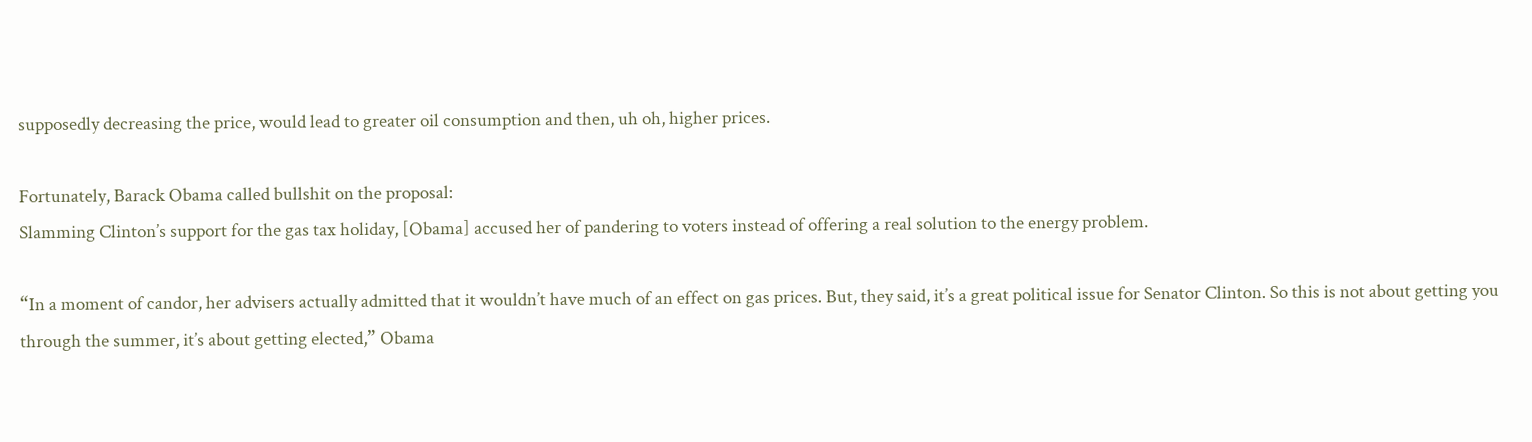supposedly decreasing the price, would lead to greater oil consumption and then, uh oh, higher prices.

Fortunately, Barack Obama called bullshit on the proposal:
Slamming Clinton’s support for the gas tax holiday, [Obama] accused her of pandering to voters instead of offering a real solution to the energy problem.

“In a moment of candor, her advisers actually admitted that it wouldn’t have much of an effect on gas prices. But, they said, it’s a great political issue for Senator Clinton. So this is not about getting you through the summer, it’s about getting elected,” Obama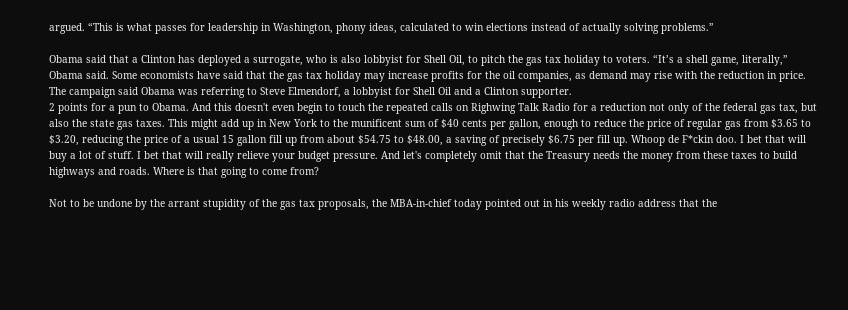argued. “This is what passes for leadership in Washington, phony ideas, calculated to win elections instead of actually solving problems.”

Obama said that a Clinton has deployed a surrogate, who is also lobbyist for Shell Oil, to pitch the gas tax holiday to voters. “It’s a shell game, literally,” Obama said. Some economists have said that the gas tax holiday may increase profits for the oil companies, as demand may rise with the reduction in price. The campaign said Obama was referring to Steve Elmendorf, a lobbyist for Shell Oil and a Clinton supporter.
2 points for a pun to Obama. And this doesn't even begin to touch the repeated calls on Righwing Talk Radio for a reduction not only of the federal gas tax, but also the state gas taxes. This might add up in New York to the munificent sum of $40 cents per gallon, enough to reduce the price of regular gas from $3.65 to $3.20, reducing the price of a usual 15 gallon fill up from about $54.75 to $48.00, a saving of precisely $6.75 per fill up. Whoop de F*ckin doo. I bet that will buy a lot of stuff. I bet that will really relieve your budget pressure. And let's completely omit that the Treasury needs the money from these taxes to build highways and roads. Where is that going to come from?

Not to be undone by the arrant stupidity of the gas tax proposals, the MBA-in-chief today pointed out in his weekly radio address that the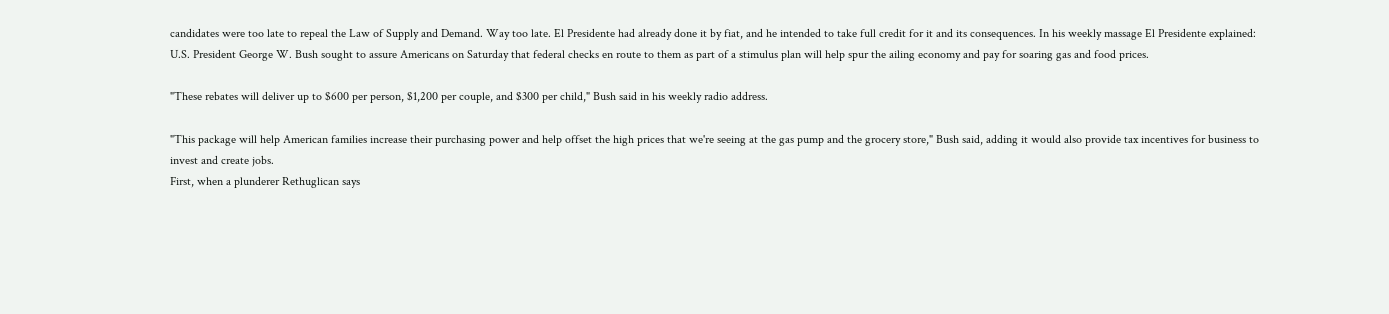candidates were too late to repeal the Law of Supply and Demand. Way too late. El Presidente had already done it by fiat, and he intended to take full credit for it and its consequences. In his weekly massage El Presidente explained:
U.S. President George W. Bush sought to assure Americans on Saturday that federal checks en route to them as part of a stimulus plan will help spur the ailing economy and pay for soaring gas and food prices.

"These rebates will deliver up to $600 per person, $1,200 per couple, and $300 per child," Bush said in his weekly radio address.

"This package will help American families increase their purchasing power and help offset the high prices that we're seeing at the gas pump and the grocery store," Bush said, adding it would also provide tax incentives for business to invest and create jobs.
First, when a plunderer Rethuglican says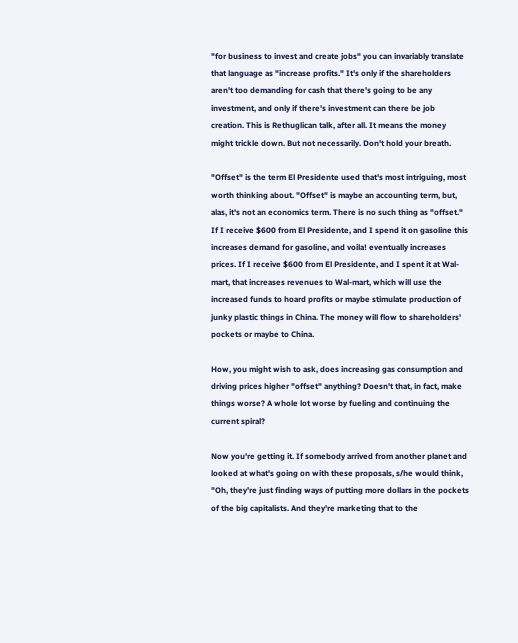"for business to invest and create jobs" you can invariably translate that language as "increase profits." It's only if the shareholders aren't too demanding for cash that there's going to be any investment, and only if there's investment can there be job creation. This is Rethuglican talk, after all. It means the money might trickle down. But not necessarily. Don't hold your breath.

"Offset" is the term El Presidente used that's most intriguing, most worth thinking about. "Offset" is maybe an accounting term, but, alas, it's not an economics term. There is no such thing as "offset." If I receive $600 from El Presidente, and I spend it on gasoline this increases demand for gasoline, and voila! eventually increases prices. If I receive $600 from El Presidente, and I spent it at Wal-mart, that increases revenues to Wal-mart, which will use the increased funds to hoard profits or maybe stimulate production of junky plastic things in China. The money will flow to shareholders' pockets or maybe to China.

How, you might wish to ask, does increasing gas consumption and driving prices higher "offset" anything? Doesn't that, in fact, make things worse? A whole lot worse by fueling and continuing the current spiral?

Now you're getting it. If somebody arrived from another planet and looked at what's going on with these proposals, s/he would think, "Oh, they're just finding ways of putting more dollars in the pockets of the big capitalists. And they're marketing that to the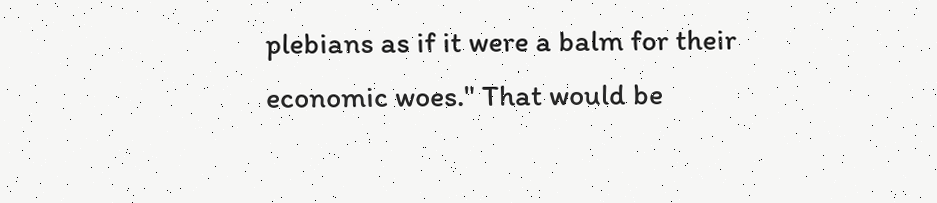plebians as if it were a balm for their economic woes." That would be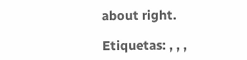about right.

Etiquetas: , , ,